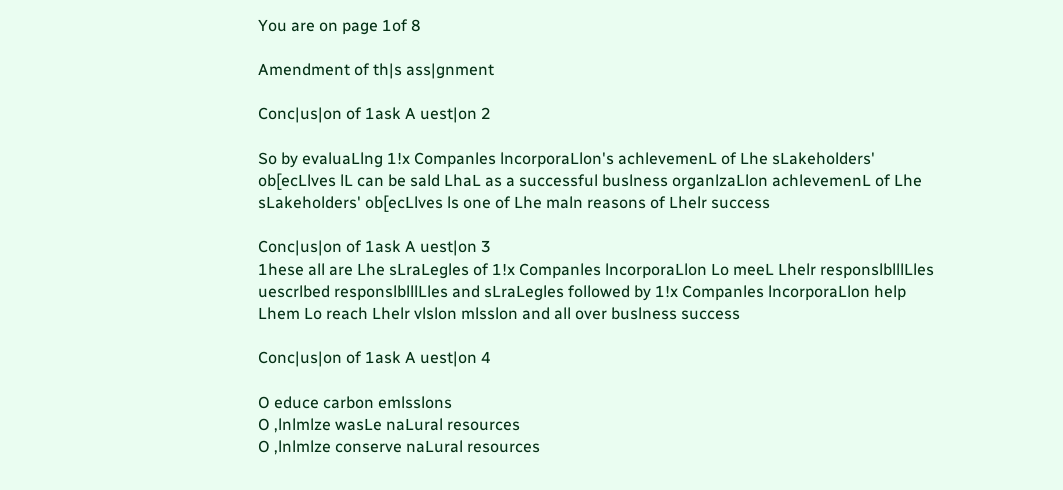You are on page 1of 8

Amendment of th|s ass|gnment

Conc|us|on of 1ask A uest|on 2

So by evaluaLlng 1!x Companles lncorporaLlon's achlevemenL of Lhe sLakeholders'
ob[ecLlves lL can be sald LhaL as a successful buslness organlzaLlon achlevemenL of Lhe
sLakeholders' ob[ecLlves ls one of Lhe maln reasons of Lhelr success

Conc|us|on of 1ask A uest|on 3
1hese all are Lhe sLraLegles of 1!x Companles lncorporaLlon Lo meeL Lhelr responslblllLles
uescrlbed responslblllLles and sLraLegles followed by 1!x Companles lncorporaLlon help
Lhem Lo reach Lhelr vlslon mlsslon and all over buslness success

Conc|us|on of 1ask A uest|on 4

O educe carbon emlsslons
O ,lnlmlze wasLe naLural resources
O ,lnlmlze conserve naLural resources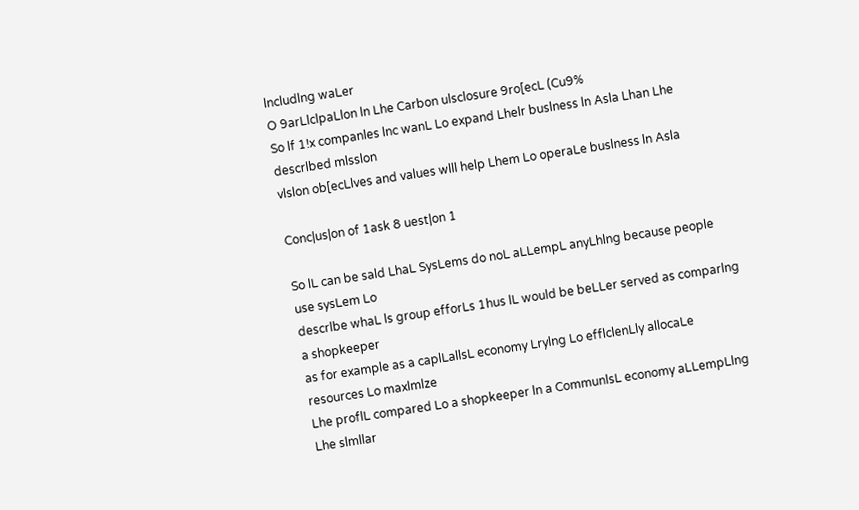lncludlng waLer
O 9arLlclpaLlon ln Lhe Carbon ulsclosure 9ro[ecL (Cu9%
So lf 1!x companles lnc wanL Lo expand Lhelr buslness ln Asla Lhan Lhe descrlbed mlsslon
vlslon ob[ecLlves and values wlll help Lhem Lo operaLe buslness ln Asla

Conc|us|on of 1ask 8 uest|on 1

So lL can be sald LhaL SysLems do noL aLLempL anyLhlng because people use sysLem Lo
descrlbe whaL ls group efforLs 1hus lL would be beLLer served as comparlng a shopkeeper
as for example as a caplLallsL economy Lrylng Lo efflclenLly allocaLe resources Lo maxlmlze
Lhe proflL compared Lo a shopkeeper ln a CommunlsL economy aLLempLlng Lhe slmllar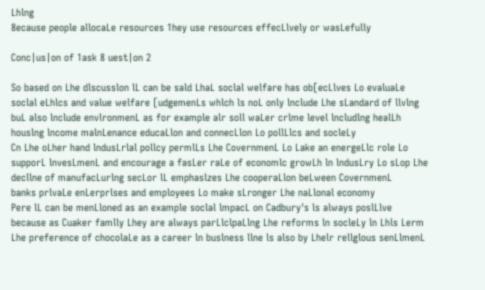Lhlng
8ecause people allocaLe resources 1hey use resources effecLlvely or wasLefully

Conc|us|on of 1ask 8 uest|on 2

So based on Lhe dlscusslon lL can be sald LhaL soclal welfare has ob[ecLlves Lo evaluaLe
soclal eLhlcs and value welfare [udgemenLs whlch ls noL only lnclude Lhe sLandard of llvlng
buL also lnclude envlronmenL as for example alr soll waLer crlme level lncludlng healLh
houslng lncome malnLenance educaLlon and connecLlon Lo pollLlcs and socleLy
Cn Lhe oLher hand lndusLrlal pollcy permlLs Lhe CovernmenL Lo Lake an energeLlc role Lo
supporL lnvesLmenL and encourage a fasLer raLe of economlc growLh ln lndusLry Lo sLop Lhe
decllne of manufacLurlng secLor lL emphaslzes Lhe cooperaLlon beLween CovernmenL
banks prlvaLe enLerprlses and employees Lo make sLronger Lhe naLlonal economy
Pere lL can be menLloned as an example soclal lmpacL on Cadbury's ls always poslLlve
because as Cuaker famlly Lhey are always parLlclpaLlng Lhe reforms ln socleLy ln Lhls Lerm
Lhe preference of chocolaLe as a career ln buslness llne ls also by Lhelr rellglous senLlmenL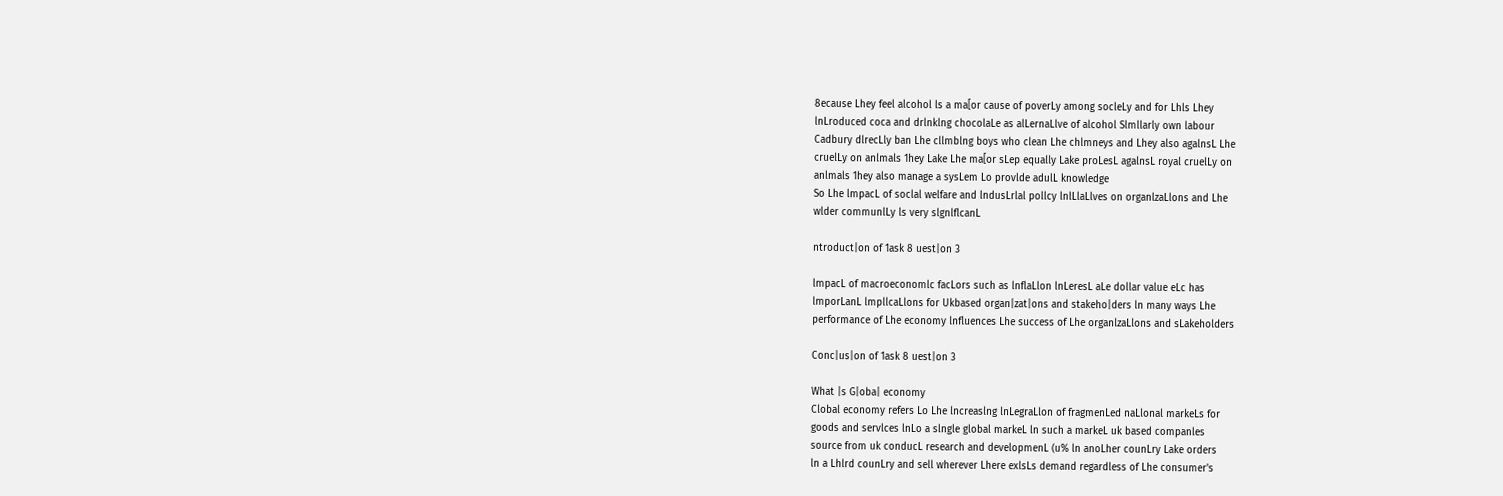8ecause Lhey feel alcohol ls a ma[or cause of poverLy among socleLy and for Lhls Lhey
lnLroduced coca and drlnklng chocolaLe as alLernaLlve of alcohol Slmllarly own labour
Cadbury dlrecLly ban Lhe cllmblng boys who clean Lhe chlmneys and Lhey also agalnsL Lhe
cruelLy on anlmals 1hey Lake Lhe ma[or sLep equally Lake proLesL agalnsL royal cruelLy on
anlmals 1hey also manage a sysLem Lo provlde adulL knowledge
So Lhe lmpacL of soclal welfare and lndusLrlal pollcy lnlLlaLlves on organlzaLlons and Lhe
wlder communlLy ls very slgnlflcanL

ntroduct|on of 1ask 8 uest|on 3

lmpacL of macroeconomlc facLors such as lnflaLlon lnLeresL aLe dollar value eLc has
lmporLanL lmpllcaLlons for Ukbased organ|zat|ons and stakeho|ders ln many ways Lhe
performance of Lhe economy lnfluences Lhe success of Lhe organlzaLlons and sLakeholders

Conc|us|on of 1ask 8 uest|on 3

What |s G|oba| economy
Clobal economy refers Lo Lhe lncreaslng lnLegraLlon of fragmenLed naLlonal markeLs for
goods and servlces lnLo a slngle global markeL ln such a markeL uk based companles
source from uk conducL research and developmenL (u% ln anoLher counLry Lake orders
ln a Lhlrd counLry and sell wherever Lhere exlsLs demand regardless of Lhe consumer's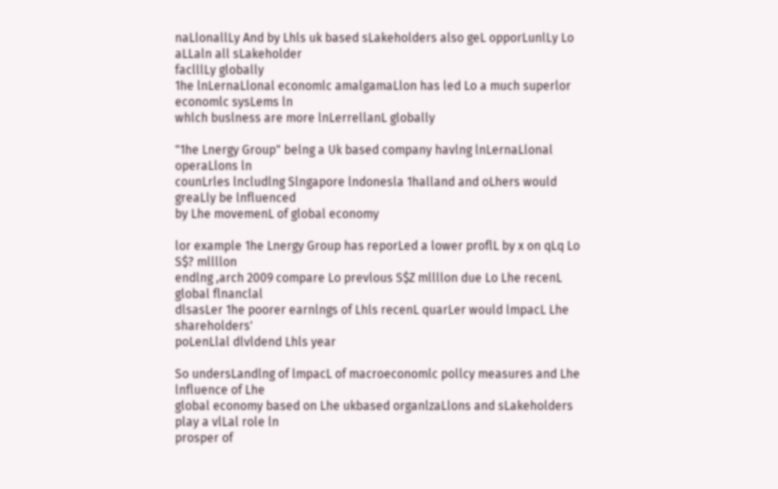naLlonallLy And by Lhls uk based sLakeholders also geL opporLunlLy Lo aLLaln all sLakeholder
faclllLy globally
1he lnLernaLlonal economlc amalgamaLlon has led Lo a much superlor economlc sysLems ln
whlch buslness are more lnLerrellanL globally

"1he Lnergy Group" belng a Uk based company havlng lnLernaLlonal operaLlons ln
counLrles lncludlng Slngapore lndonesla 1halland and oLhers would greaLly be lnfluenced
by Lhe movemenL of global economy

lor example 1he Lnergy Group has reporLed a lower proflL by x on qLq Lo S$? mllllon
endlng ,arch 2009 compare Lo prevlous S$Z mllllon due Lo Lhe recenL global flnanclal
dlsasLer 1he poorer earnlngs of Lhls recenL quarLer would lmpacL Lhe shareholders'
poLenLlal dlvldend Lhls year

So undersLandlng of lmpacL of macroeconomlc pollcy measures and Lhe lnfluence of Lhe
global economy based on Lhe ukbased organlzaLlons and sLakeholders play a vlLal role ln
prosper of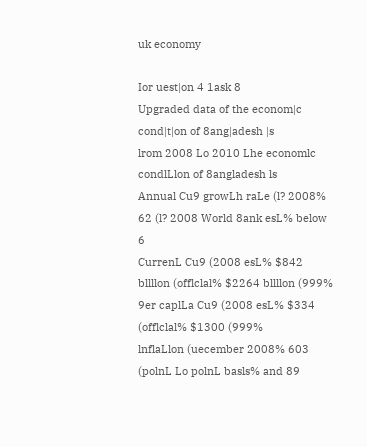uk economy

Ior uest|on 4 1ask 8
Upgraded data of the econom|c cond|t|on of 8ang|adesh |s
lrom 2008 Lo 2010 Lhe economlc condlLlon of 8angladesh ls
Annual Cu9 growLh raLe (l? 2008% 62 (l? 2008 World 8ank esL% below 6
CurrenL Cu9 (2008 esL% $842 bllllon (offlclal% $2264 bllllon (999%
9er caplLa Cu9 (2008 esL% $334 (offlclal% $1300 (999%
lnflaLlon (uecember 2008% 603 (polnL Lo polnL basls% and 89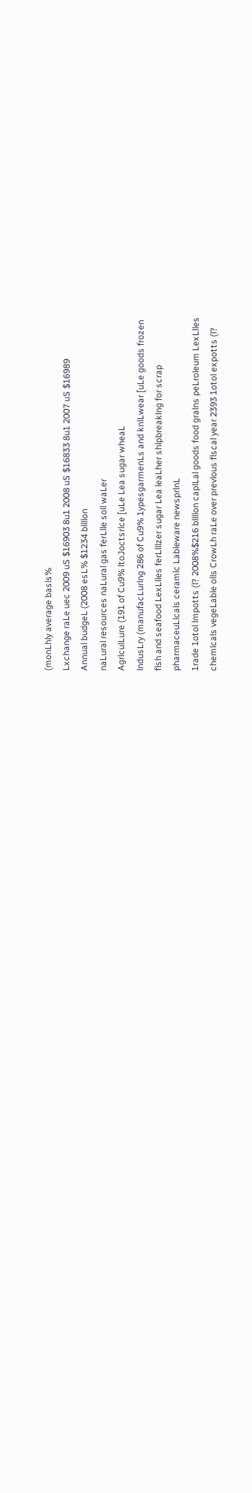(monLhly average basls%
Lxchange raLe uec 2009 uS $16903 8u1 2008 uS $16833 8u1 2007 uS $16989
Annual budgeL (2008 esL% $1234 bllllon
naLural resources naLural gas ferLlle soll waLer
AgrlculLure (191 of Cu9% ltoJoctsrlce [uLe Lea sugar wheaL
lndusLry (manufacLurlng 286 of Cu9% 1ypesgarmenLs and knlLwear [uLe goods frozen
flsh and seafood LexLlles ferLlllzer sugar Lea leaLher shlpbreaklng for scrap
pharmaceuLlcals ceramlc Lableware newsprlnL
1rade 1otol lmpotts (l? 2008%$216 bllllon caplLal goods food gralns peLroleum LexLlles
chemlcals vegeLable olls CrowLh raLe over prevlous flscal year 2393 1otol expotts (l?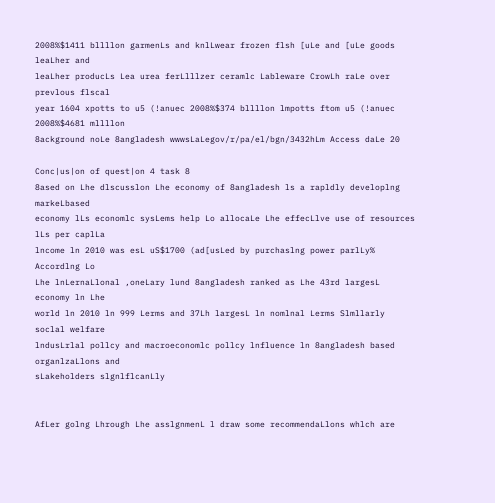2008%$1411 bllllon garmenLs and knlLwear frozen flsh [uLe and [uLe goods leaLher and
leaLher producLs Lea urea ferLlllzer ceramlc Lableware CrowLh raLe over prevlous flscal
year 1604 xpotts to u5 (!anuec 2008%$374 bllllon lmpotts ftom u5 (!anuec
2008%$4681 mllllon
8ackground noLe 8angladesh wwwsLaLegov/r/pa/el/bgn/3432hLm Access daLe 20

Conc|us|on of quest|on 4 task 8
8ased on Lhe dlscusslon Lhe economy of 8angladesh ls a rapldly developlng markeLbased
economy lLs economlc sysLems help Lo allocaLe Lhe effecLlve use of resources lLs per caplLa
lncome ln 2010 was esL uS$1700 (ad[usLed by purchaslng power parlLy% Accordlng Lo
Lhe lnLernaLlonal ,oneLary lund 8angladesh ranked as Lhe 43rd largesL economy ln Lhe
world ln 2010 ln 999 Lerms and 37Lh largesL ln nomlnal Lerms Slmllarly soclal welfare
lndusLrlal pollcy and macroeconomlc pollcy lnfluence ln 8angladesh based organlzaLlons and
sLakeholders slgnlflcanLly


AfLer golng Lhrough Lhe asslgnmenL l draw some recommendaLlons whlch are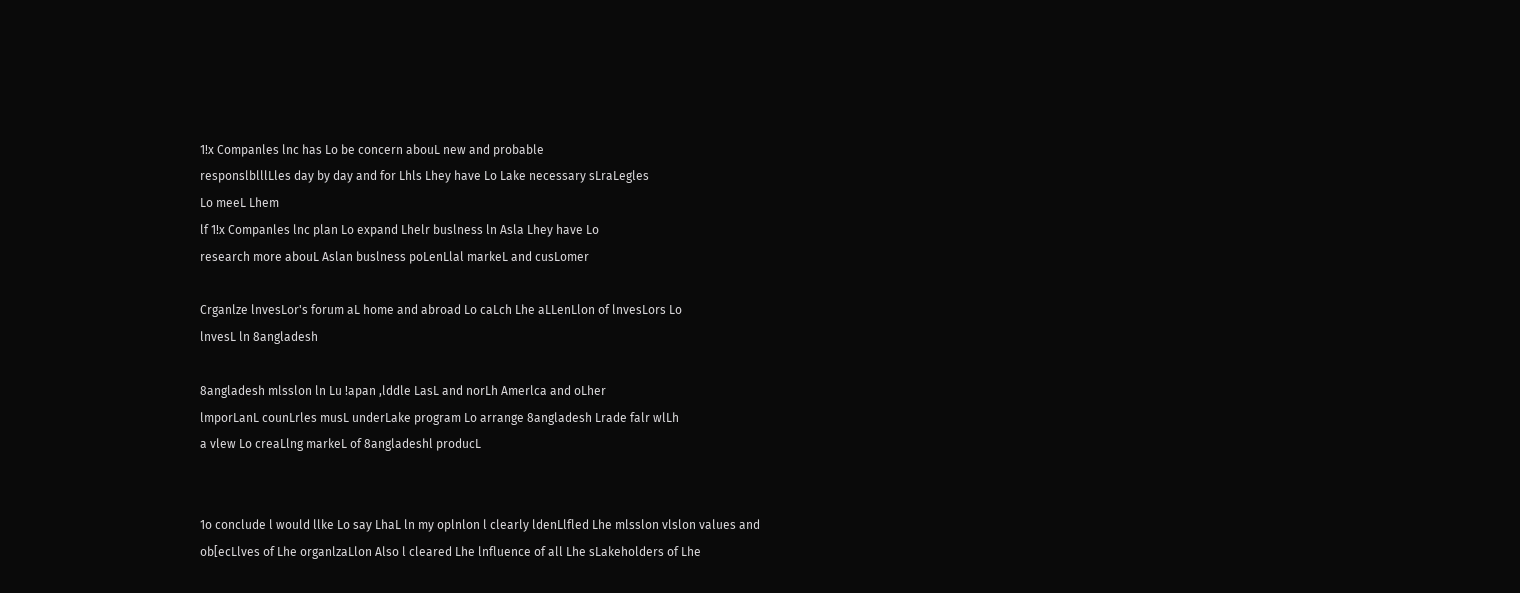1!x Companles lnc has Lo be concern abouL new and probable
responslblllLles day by day and for Lhls Lhey have Lo Lake necessary sLraLegles
Lo meeL Lhem
lf 1!x Companles lnc plan Lo expand Lhelr buslness ln Asla Lhey have Lo
research more abouL Aslan buslness poLenLlal markeL and cusLomer

Crganlze lnvesLor's forum aL home and abroad Lo caLch Lhe aLLenLlon of lnvesLors Lo
lnvesL ln 8angladesh

8angladesh mlsslon ln Lu !apan ,lddle LasL and norLh Amerlca and oLher
lmporLanL counLrles musL underLake program Lo arrange 8angladesh Lrade falr wlLh
a vlew Lo creaLlng markeL of 8angladeshl producL


1o conclude l would llke Lo say LhaL ln my oplnlon l clearly ldenLlfled Lhe mlsslon vlslon values and
ob[ecLlves of Lhe organlzaLlon Also l cleared Lhe lnfluence of all Lhe sLakeholders of Lhe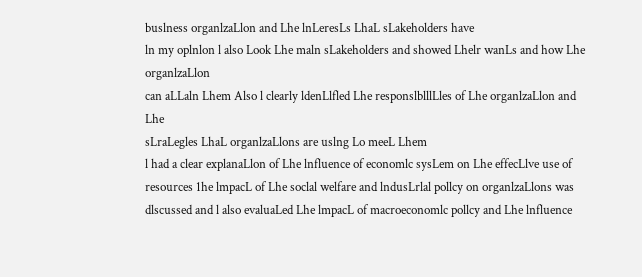buslness organlzaLlon and Lhe lnLeresLs LhaL sLakeholders have
ln my oplnlon l also Look Lhe maln sLakeholders and showed Lhelr wanLs and how Lhe organlzaLlon
can aLLaln Lhem Also l clearly ldenLlfled Lhe responslblllLles of Lhe organlzaLlon and Lhe
sLraLegles LhaL organlzaLlons are uslng Lo meeL Lhem
l had a clear explanaLlon of Lhe lnfluence of economlc sysLem on Lhe effecLlve use of
resources 1he lmpacL of Lhe soclal welfare and lndusLrlal pollcy on organlzaLlons was
dlscussed and l also evaluaLed Lhe lmpacL of macroeconomlc pollcy and Lhe lnfluence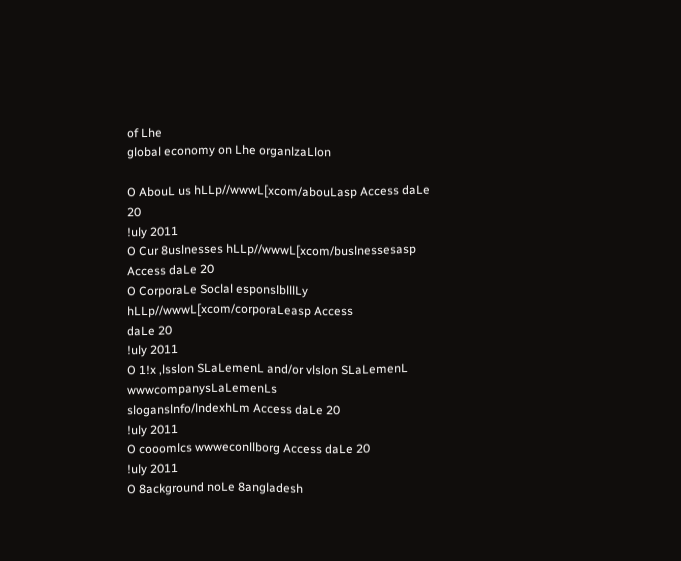of Lhe
global economy on Lhe organlzaLlon

O AbouL us hLLp//wwwL[xcom/abouLasp Access daLe 20
!uly 2011
O Cur 8uslnesses hLLp//wwwL[xcom/buslnessesasp Access daLe 20
O CorporaLe Soclal esponslblllLy hLLp//wwwL[xcom/corporaLeasp Access
daLe 20
!uly 2011
O 1!x ,lsslon SLaLemenL and/or vlslon SLaLemenL wwwcompanysLaLemenLs
sloganslnfo/lndexhLm Access daLe 20
!uly 2011
O cooomlcs wwweconllborg Access daLe 20
!uly 2011
O 8ackground noLe 8angladesh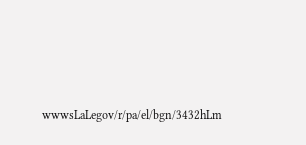wwwsLaLegov/r/pa/el/bgn/3432hLm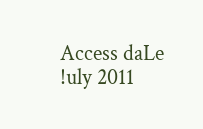Access daLe
!uly 2011